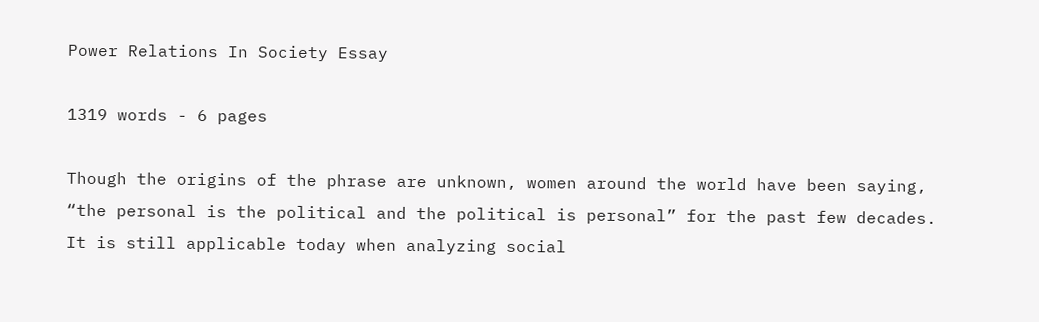Power Relations In Society Essay

1319 words - 6 pages

Though the origins of the phrase are unknown, women around the world have been saying, “the personal is the political and the political is personal” for the past few decades. It is still applicable today when analyzing social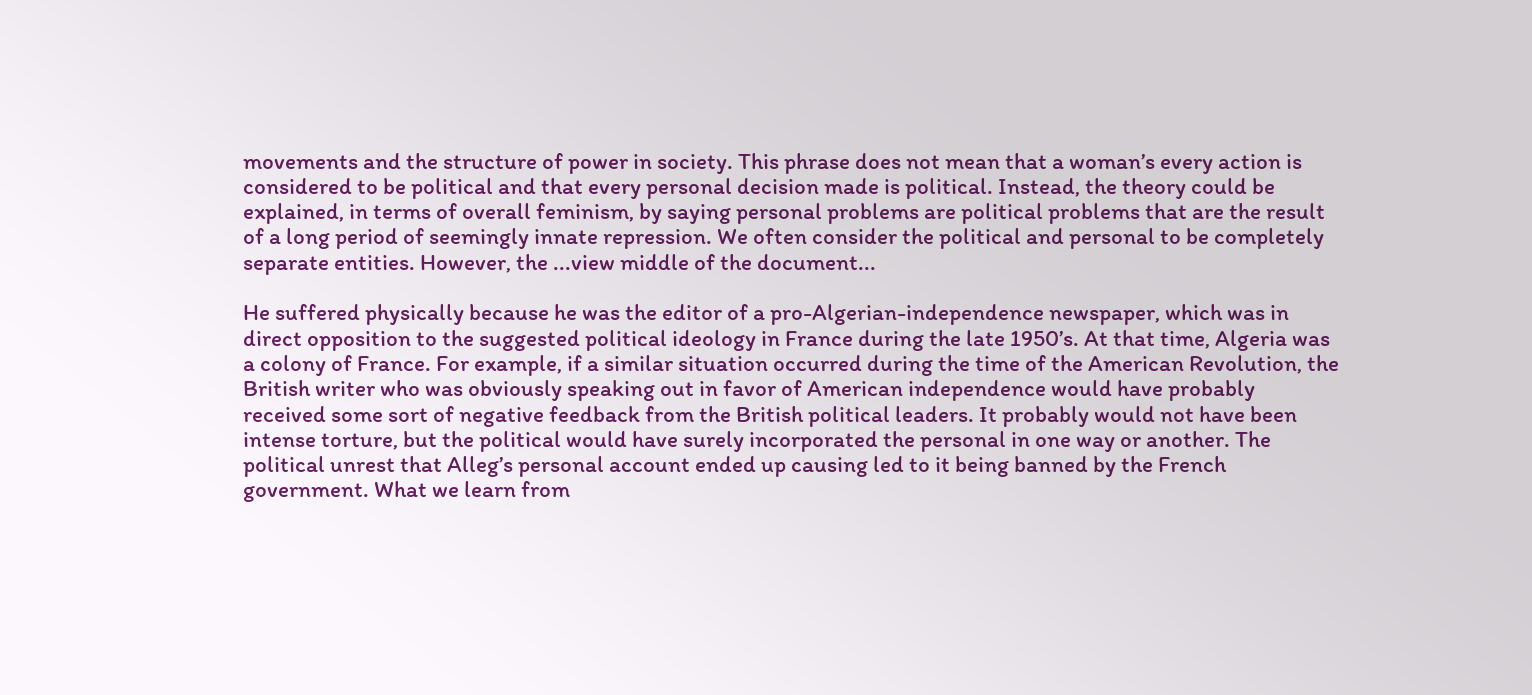movements and the structure of power in society. This phrase does not mean that a woman’s every action is considered to be political and that every personal decision made is political. Instead, the theory could be explained, in terms of overall feminism, by saying personal problems are political problems that are the result of a long period of seemingly innate repression. We often consider the political and personal to be completely separate entities. However, the ...view middle of the document...

He suffered physically because he was the editor of a pro-Algerian-independence newspaper, which was in direct opposition to the suggested political ideology in France during the late 1950’s. At that time, Algeria was a colony of France. For example, if a similar situation occurred during the time of the American Revolution, the British writer who was obviously speaking out in favor of American independence would have probably received some sort of negative feedback from the British political leaders. It probably would not have been intense torture, but the political would have surely incorporated the personal in one way or another. The political unrest that Alleg’s personal account ended up causing led to it being banned by the French government. What we learn from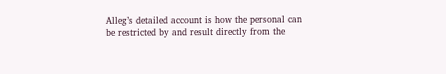Alleg’s detailed account is how the personal can be restricted by and result directly from the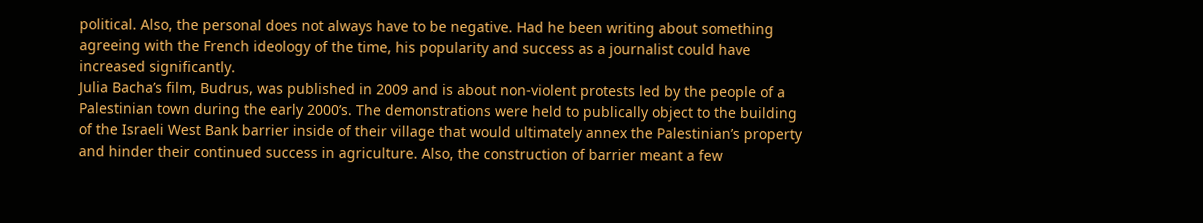political. Also, the personal does not always have to be negative. Had he been writing about something agreeing with the French ideology of the time, his popularity and success as a journalist could have increased significantly.
Julia Bacha’s film, Budrus, was published in 2009 and is about non-violent protests led by the people of a Palestinian town during the early 2000’s. The demonstrations were held to publically object to the building of the Israeli West Bank barrier inside of their village that would ultimately annex the Palestinian’s property and hinder their continued success in agriculture. Also, the construction of barrier meant a few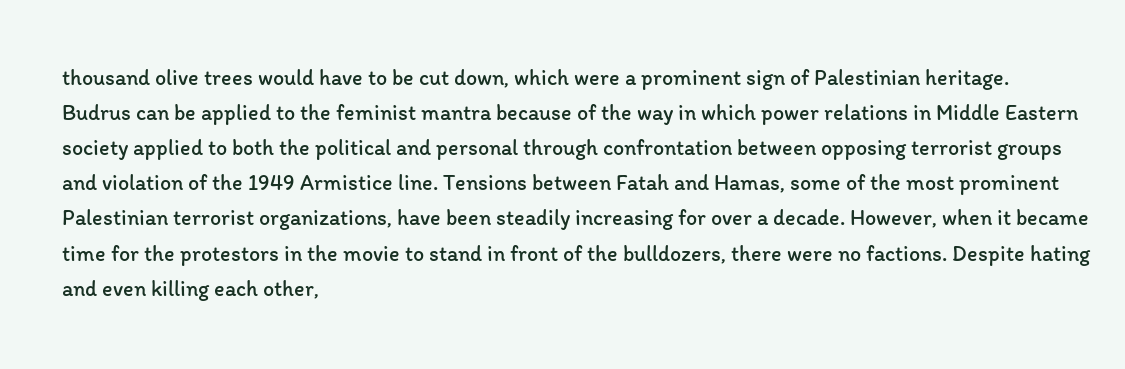thousand olive trees would have to be cut down, which were a prominent sign of Palestinian heritage.
Budrus can be applied to the feminist mantra because of the way in which power relations in Middle Eastern society applied to both the political and personal through confrontation between opposing terrorist groups and violation of the 1949 Armistice line. Tensions between Fatah and Hamas, some of the most prominent Palestinian terrorist organizations, have been steadily increasing for over a decade. However, when it became time for the protestors in the movie to stand in front of the bulldozers, there were no factions. Despite hating and even killing each other,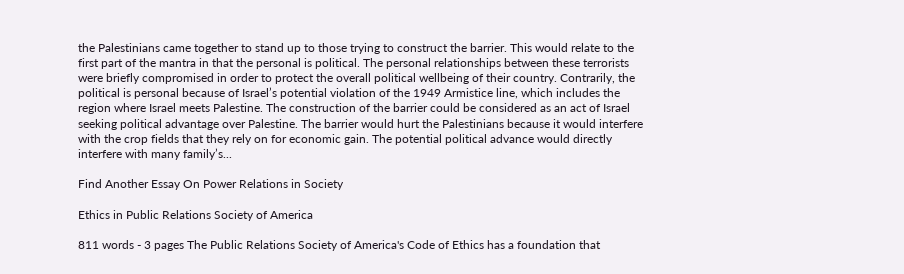the Palestinians came together to stand up to those trying to construct the barrier. This would relate to the first part of the mantra in that the personal is political. The personal relationships between these terrorists were briefly compromised in order to protect the overall political wellbeing of their country. Contrarily, the political is personal because of Israel’s potential violation of the 1949 Armistice line, which includes the region where Israel meets Palestine. The construction of the barrier could be considered as an act of Israel seeking political advantage over Palestine. The barrier would hurt the Palestinians because it would interfere with the crop fields that they rely on for economic gain. The potential political advance would directly interfere with many family’s...

Find Another Essay On Power Relations in Society

Ethics in Public Relations Society of America

811 words - 3 pages The Public Relations Society of America's Code of Ethics has a foundation that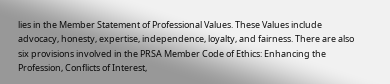lies in the Member Statement of Professional Values. These Values include advocacy, honesty, expertise, independence, loyalty, and fairness. There are also six provisions involved in the PRSA Member Code of Ethics: Enhancing the Profession, Conflicts of Interest,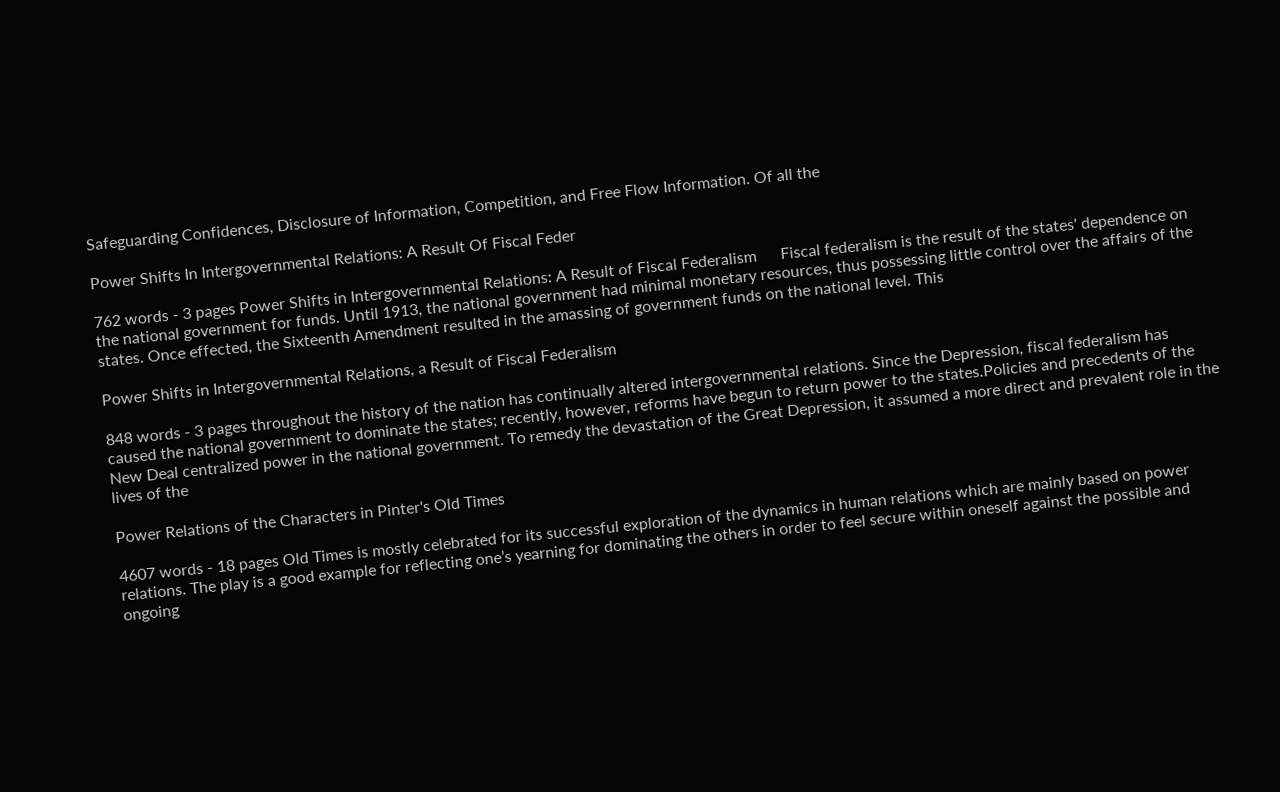Safeguarding Confidences, Disclosure of Information, Competition, and Free Flow Information. Of all the

Power Shifts In Intergovernmental Relations: A Result Of Fiscal Feder

762 words - 3 pages Power Shifts in Intergovernmental Relations: A Result of Fiscal Federalism      Fiscal federalism is the result of the states' dependence on the national government for funds. Until 1913, the national government had minimal monetary resources, thus possessing little control over the affairs of the states. Once effected, the Sixteenth Amendment resulted in the amassing of government funds on the national level. This

Power Shifts in Intergovernmental Relations, a Result of Fiscal Federalism

848 words - 3 pages throughout the history of the nation has continually altered intergovernmental relations. Since the Depression, fiscal federalism has caused the national government to dominate the states; recently, however, reforms have begun to return power to the states.Policies and precedents of the New Deal centralized power in the national government. To remedy the devastation of the Great Depression, it assumed a more direct and prevalent role in the lives of the

Power Relations of the Characters in Pinter's Old Times

4607 words - 18 pages Old Times is mostly celebrated for its successful exploration of the dynamics in human relations which are mainly based on power relations. The play is a good example for reflecting one’s yearning for dominating the others in order to feel secure within oneself against the possible and ongoing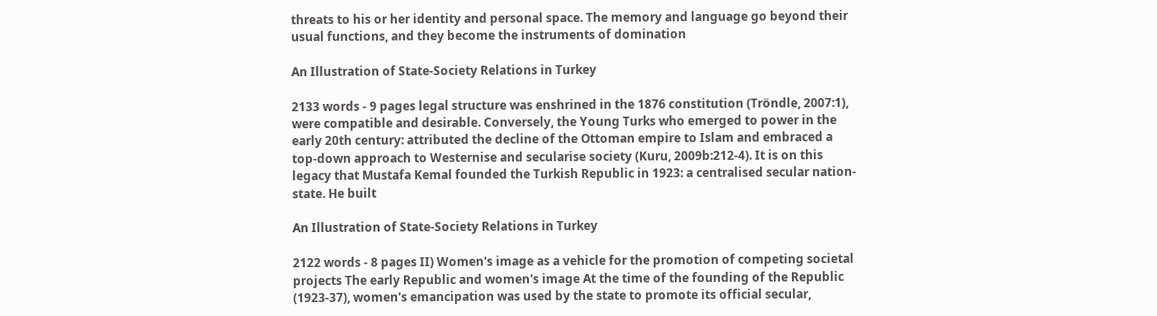threats to his or her identity and personal space. The memory and language go beyond their usual functions, and they become the instruments of domination

An Illustration of State-Society Relations in Turkey

2133 words - 9 pages legal structure was enshrined in the 1876 constitution (Tröndle, 2007:1), were compatible and desirable. Conversely, the Young Turks who emerged to power in the early 20th century: attributed the decline of the Ottoman empire to Islam and embraced a top-down approach to Westernise and secularise society (Kuru, 2009b:212-4). It is on this legacy that Mustafa Kemal founded the Turkish Republic in 1923: a centralised secular nation-state. He built

An Illustration of State-Society Relations in Turkey

2122 words - 8 pages II) Women's image as a vehicle for the promotion of competing societal projects The early Republic and women's image At the time of the founding of the Republic (1923-37), women's emancipation was used by the state to promote its official secular,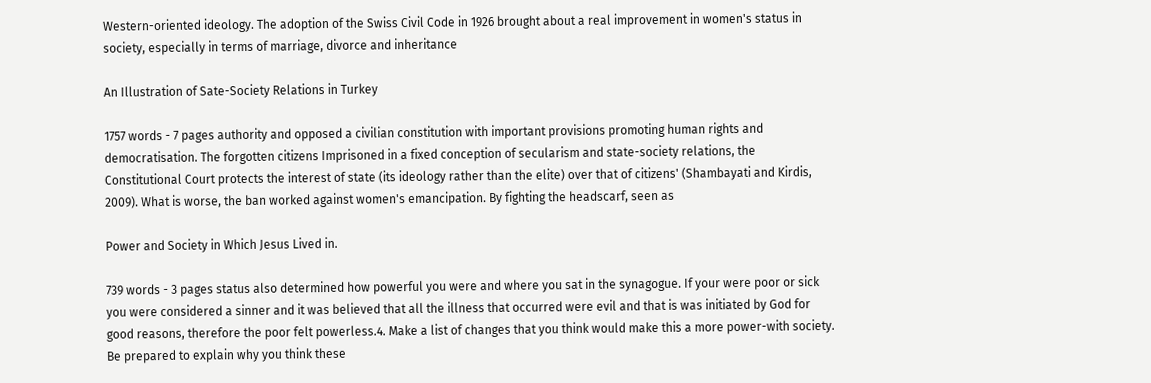Western-oriented ideology. The adoption of the Swiss Civil Code in 1926 brought about a real improvement in women's status in society, especially in terms of marriage, divorce and inheritance

An Illustration of Sate-Society Relations in Turkey

1757 words - 7 pages authority and opposed a civilian constitution with important provisions promoting human rights and democratisation. The forgotten citizens Imprisoned in a fixed conception of secularism and state-society relations, the Constitutional Court protects the interest of state (its ideology rather than the elite) over that of citizens' (Shambayati and Kirdis, 2009). What is worse, the ban worked against women's emancipation. By fighting the headscarf, seen as

Power and Society in Which Jesus Lived in.

739 words - 3 pages status also determined how powerful you were and where you sat in the synagogue. If your were poor or sick you were considered a sinner and it was believed that all the illness that occurred were evil and that is was initiated by God for good reasons, therefore the poor felt powerless.4. Make a list of changes that you think would make this a more power-with society. Be prepared to explain why you think these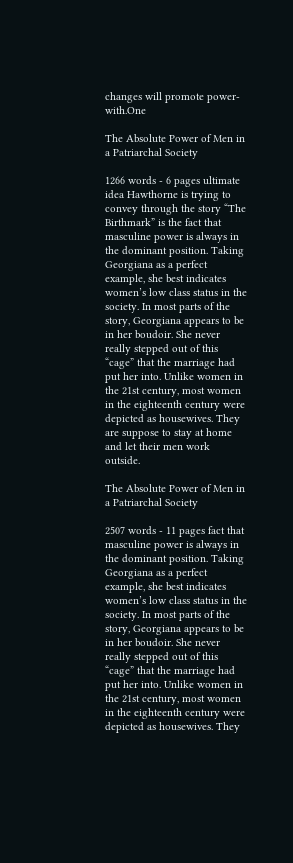changes will promote power-with.One

The Absolute Power of Men in a Patriarchal Society

1266 words - 6 pages ultimate idea Hawthorne is trying to convey through the story “The Birthmark” is the fact that masculine power is always in the dominant position. Taking Georgiana as a perfect example, she best indicates women’s low class status in the society. In most parts of the story, Georgiana appears to be in her boudoir. She never really stepped out of this “cage” that the marriage had put her into. Unlike women in the 21st century, most women in the eighteenth century were depicted as housewives. They are suppose to stay at home and let their men work outside.

The Absolute Power of Men in a Patriarchal Society

2507 words - 11 pages fact that masculine power is always in the dominant position. Taking Georgiana as a perfect example, she best indicates women’s low class status in the society. In most parts of the story, Georgiana appears to be in her boudoir. She never really stepped out of this “cage” that the marriage had put her into. Unlike women in the 21st century, most women in the eighteenth century were depicted as housewives. They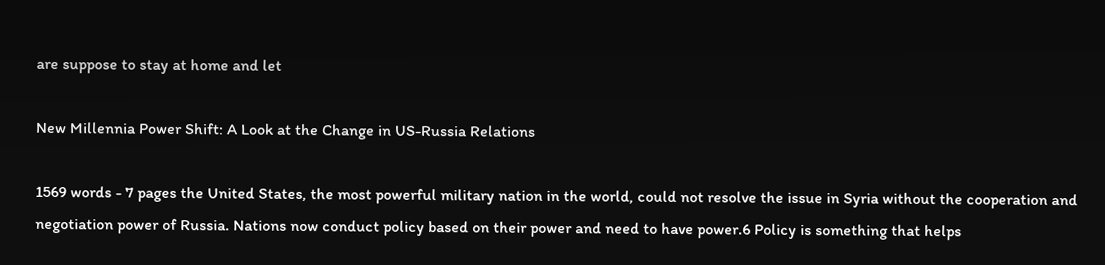are suppose to stay at home and let

New Millennia Power Shift: A Look at the Change in US-Russia Relations

1569 words - 7 pages the United States, the most powerful military nation in the world, could not resolve the issue in Syria without the cooperation and negotiation power of Russia. Nations now conduct policy based on their power and need to have power.6 Policy is something that helps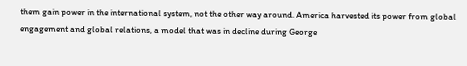them gain power in the international system, not the other way around. America harvested its power from global engagement and global relations, a model that was in decline during George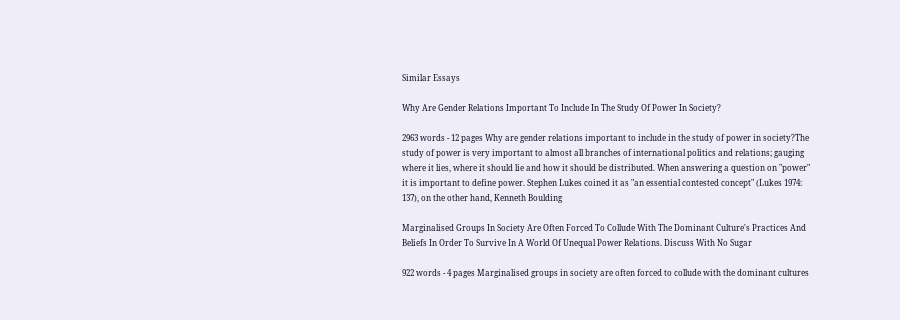Similar Essays

Why Are Gender Relations Important To Include In The Study Of Power In Society?

2963 words - 12 pages Why are gender relations important to include in the study of power in society?The study of power is very important to almost all branches of international politics and relations; gauging where it lies, where it should lie and how it should be distributed. When answering a question on "power" it is important to define power. Stephen Lukes coined it as "an essential contested concept" (Lukes 1974: 137), on the other hand, Kenneth Boulding

Marginalised Groups In Society Are Often Forced To Collude With The Dominant Culture's Practices And Beliefs In Order To Survive In A World Of Unequal Power Relations. Discuss With No Sugar

922 words - 4 pages Marginalised groups in society are often forced to collude with the dominant cultures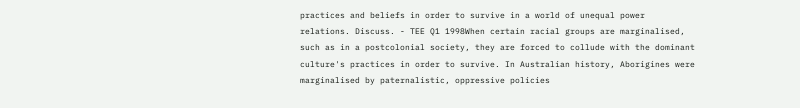practices and beliefs in order to survive in a world of unequal power relations. Discuss. - TEE Q1 1998When certain racial groups are marginalised, such as in a postcolonial society, they are forced to collude with the dominant culture's practices in order to survive. In Australian history, Aborigines were marginalised by paternalistic, oppressive policies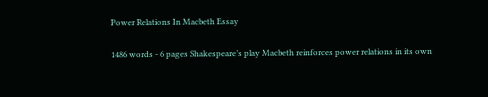Power Relations In Macbeth Essay

1486 words - 6 pages Shakespeare’s play Macbeth reinforces power relations in its own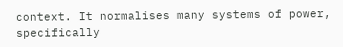context. It normalises many systems of power, specifically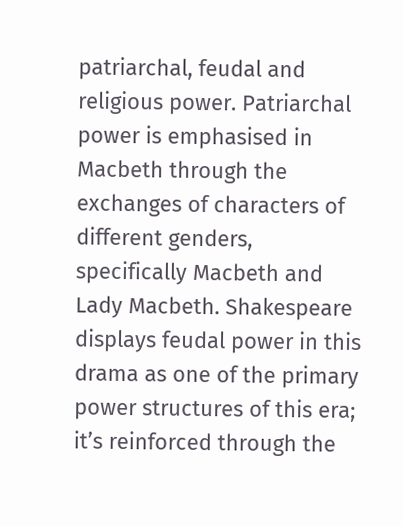patriarchal, feudal and religious power. Patriarchal power is emphasised in Macbeth through the exchanges of characters of different genders, specifically Macbeth and Lady Macbeth. Shakespeare displays feudal power in this drama as one of the primary power structures of this era; it’s reinforced through the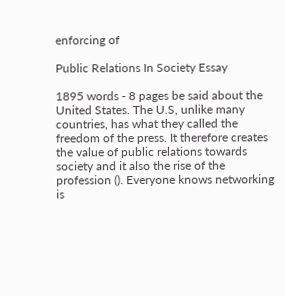enforcing of

Public Relations In Society Essay

1895 words - 8 pages be said about the United States. The U.S, unlike many countries, has what they called the freedom of the press. It therefore creates the value of public relations towards society and it also the rise of the profession (). Everyone knows networking is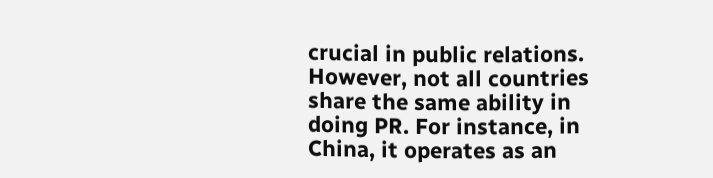crucial in public relations. However, not all countries share the same ability in doing PR. For instance, in China, it operates as an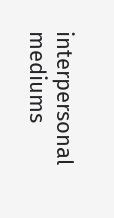interpersonal mediums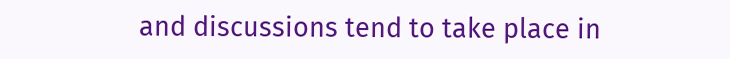and discussions tend to take place in